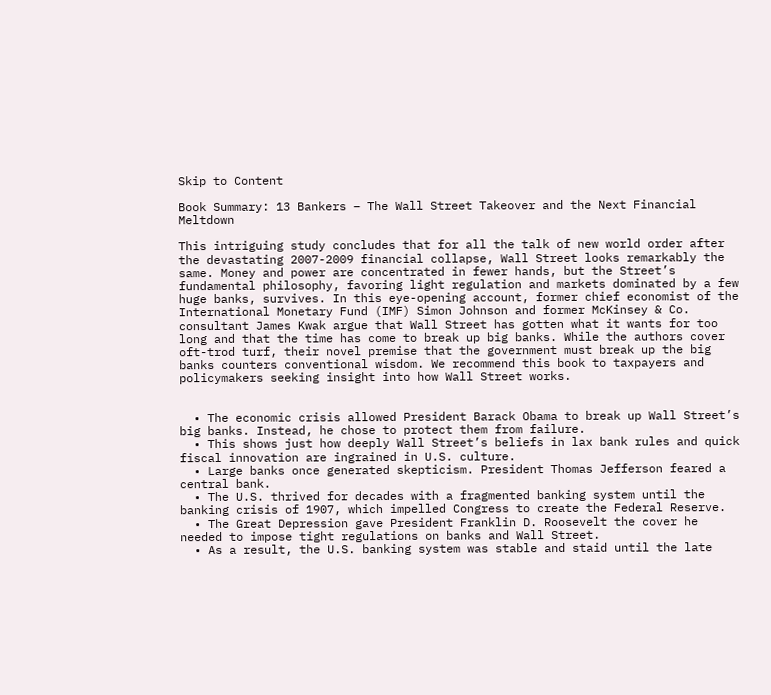Skip to Content

Book Summary: 13 Bankers – The Wall Street Takeover and the Next Financial Meltdown

This intriguing study concludes that for all the talk of new world order after the devastating 2007-2009 financial collapse, Wall Street looks remarkably the same. Money and power are concentrated in fewer hands, but the Street’s fundamental philosophy, favoring light regulation and markets dominated by a few huge banks, survives. In this eye-opening account, former chief economist of the International Monetary Fund (IMF) Simon Johnson and former McKinsey & Co. consultant James Kwak argue that Wall Street has gotten what it wants for too long and that the time has come to break up big banks. While the authors cover oft-trod turf, their novel premise that the government must break up the big banks counters conventional wisdom. We recommend this book to taxpayers and policymakers seeking insight into how Wall Street works.


  • The economic crisis allowed President Barack Obama to break up Wall Street’s big banks. Instead, he chose to protect them from failure.
  • This shows just how deeply Wall Street’s beliefs in lax bank rules and quick fiscal innovation are ingrained in U.S. culture.
  • Large banks once generated skepticism. President Thomas Jefferson feared a central bank.
  • The U.S. thrived for decades with a fragmented banking system until the banking crisis of 1907, which impelled Congress to create the Federal Reserve.
  • The Great Depression gave President Franklin D. Roosevelt the cover he needed to impose tight regulations on banks and Wall Street.
  • As a result, the U.S. banking system was stable and staid until the late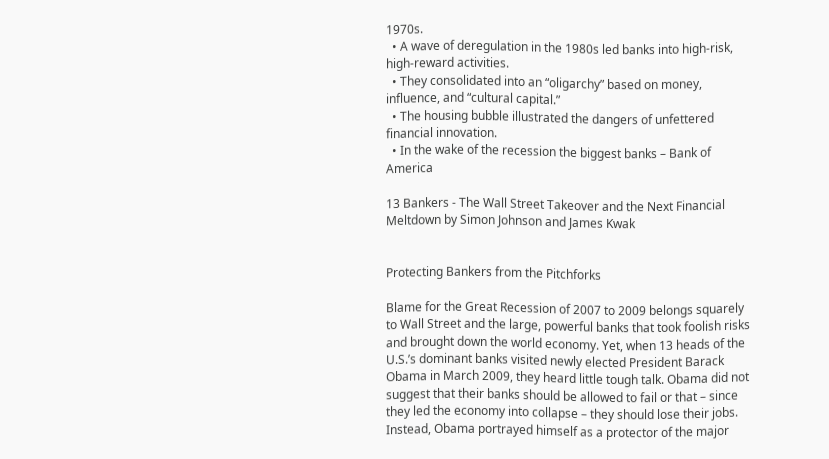1970s.
  • A wave of deregulation in the 1980s led banks into high-risk, high-reward activities.
  • They consolidated into an “oligarchy” based on money, influence, and “cultural capital.”
  • The housing bubble illustrated the dangers of unfettered financial innovation.
  • In the wake of the recession the biggest banks – Bank of America

13 Bankers - The Wall Street Takeover and the Next Financial Meltdown by Simon Johnson and James Kwak


Protecting Bankers from the Pitchforks

Blame for the Great Recession of 2007 to 2009 belongs squarely to Wall Street and the large, powerful banks that took foolish risks and brought down the world economy. Yet, when 13 heads of the U.S.’s dominant banks visited newly elected President Barack Obama in March 2009, they heard little tough talk. Obama did not suggest that their banks should be allowed to fail or that – since they led the economy into collapse – they should lose their jobs. Instead, Obama portrayed himself as a protector of the major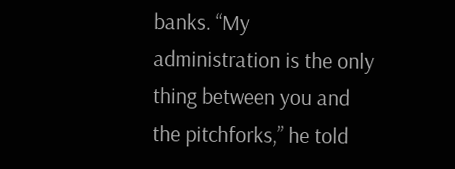banks. “My administration is the only thing between you and the pitchforks,” he told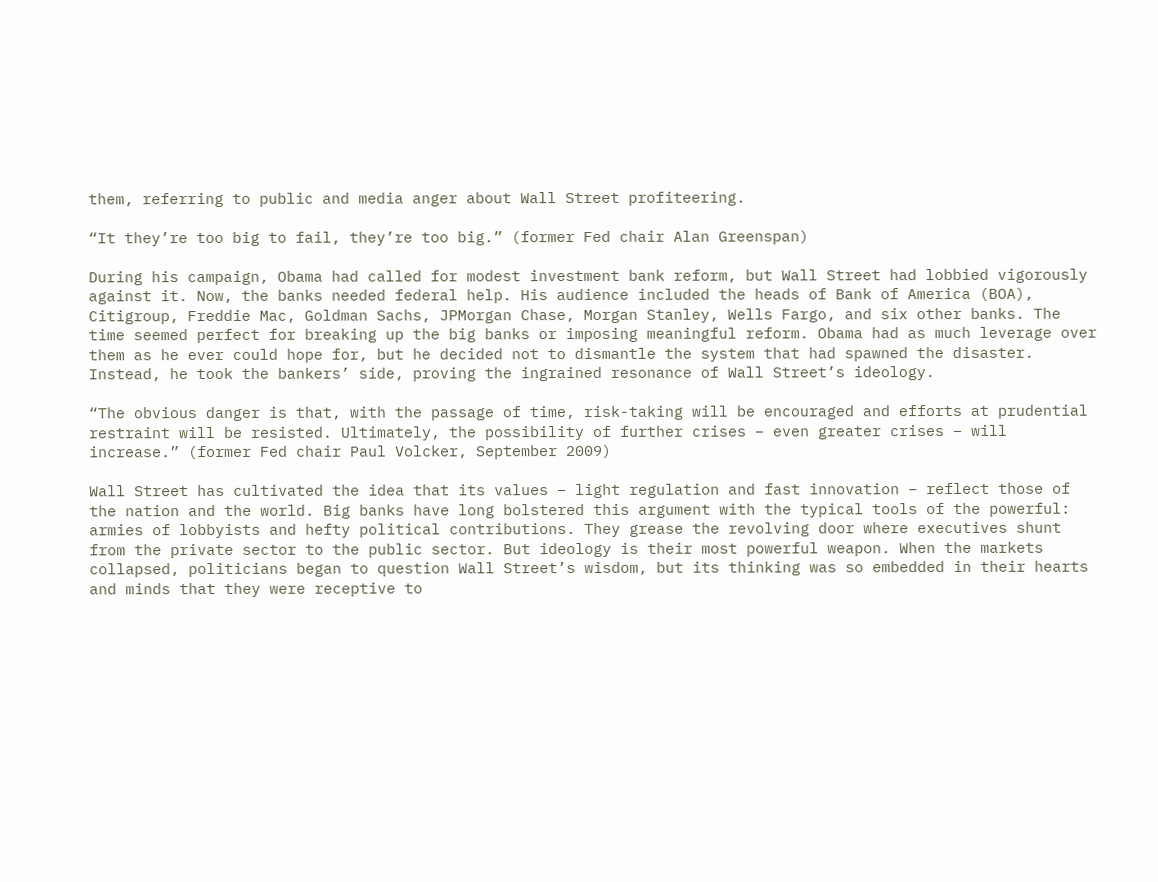them, referring to public and media anger about Wall Street profiteering.

“It they’re too big to fail, they’re too big.” (former Fed chair Alan Greenspan)

During his campaign, Obama had called for modest investment bank reform, but Wall Street had lobbied vigorously against it. Now, the banks needed federal help. His audience included the heads of Bank of America (BOA), Citigroup, Freddie Mac, Goldman Sachs, JPMorgan Chase, Morgan Stanley, Wells Fargo, and six other banks. The time seemed perfect for breaking up the big banks or imposing meaningful reform. Obama had as much leverage over them as he ever could hope for, but he decided not to dismantle the system that had spawned the disaster. Instead, he took the bankers’ side, proving the ingrained resonance of Wall Street’s ideology.

“The obvious danger is that, with the passage of time, risk-taking will be encouraged and efforts at prudential restraint will be resisted. Ultimately, the possibility of further crises – even greater crises – will increase.” (former Fed chair Paul Volcker, September 2009)

Wall Street has cultivated the idea that its values – light regulation and fast innovation – reflect those of the nation and the world. Big banks have long bolstered this argument with the typical tools of the powerful: armies of lobbyists and hefty political contributions. They grease the revolving door where executives shunt from the private sector to the public sector. But ideology is their most powerful weapon. When the markets collapsed, politicians began to question Wall Street’s wisdom, but its thinking was so embedded in their hearts and minds that they were receptive to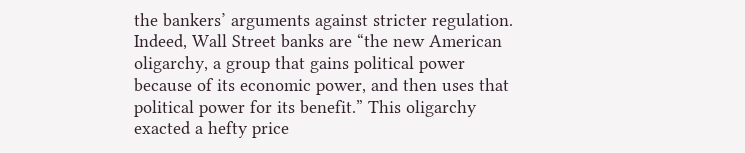the bankers’ arguments against stricter regulation. Indeed, Wall Street banks are “the new American oligarchy, a group that gains political power because of its economic power, and then uses that political power for its benefit.” This oligarchy exacted a hefty price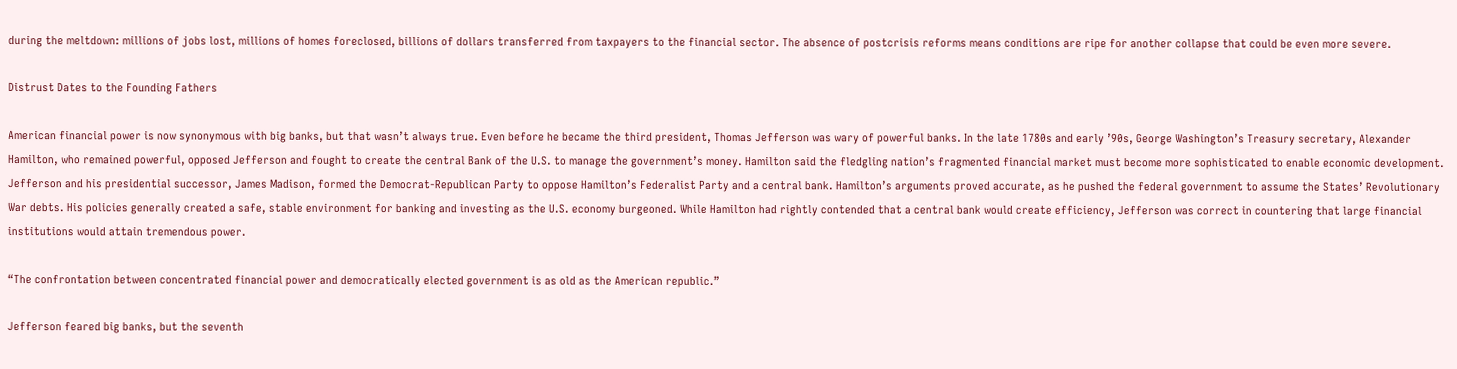during the meltdown: millions of jobs lost, millions of homes foreclosed, billions of dollars transferred from taxpayers to the financial sector. The absence of postcrisis reforms means conditions are ripe for another collapse that could be even more severe.

Distrust Dates to the Founding Fathers

American financial power is now synonymous with big banks, but that wasn’t always true. Even before he became the third president, Thomas Jefferson was wary of powerful banks. In the late 1780s and early ’90s, George Washington’s Treasury secretary, Alexander Hamilton, who remained powerful, opposed Jefferson and fought to create the central Bank of the U.S. to manage the government’s money. Hamilton said the fledgling nation’s fragmented financial market must become more sophisticated to enable economic development. Jefferson and his presidential successor, James Madison, formed the Democrat-Republican Party to oppose Hamilton’s Federalist Party and a central bank. Hamilton’s arguments proved accurate, as he pushed the federal government to assume the States’ Revolutionary War debts. His policies generally created a safe, stable environment for banking and investing as the U.S. economy burgeoned. While Hamilton had rightly contended that a central bank would create efficiency, Jefferson was correct in countering that large financial institutions would attain tremendous power.

“The confrontation between concentrated financial power and democratically elected government is as old as the American republic.”

Jefferson feared big banks, but the seventh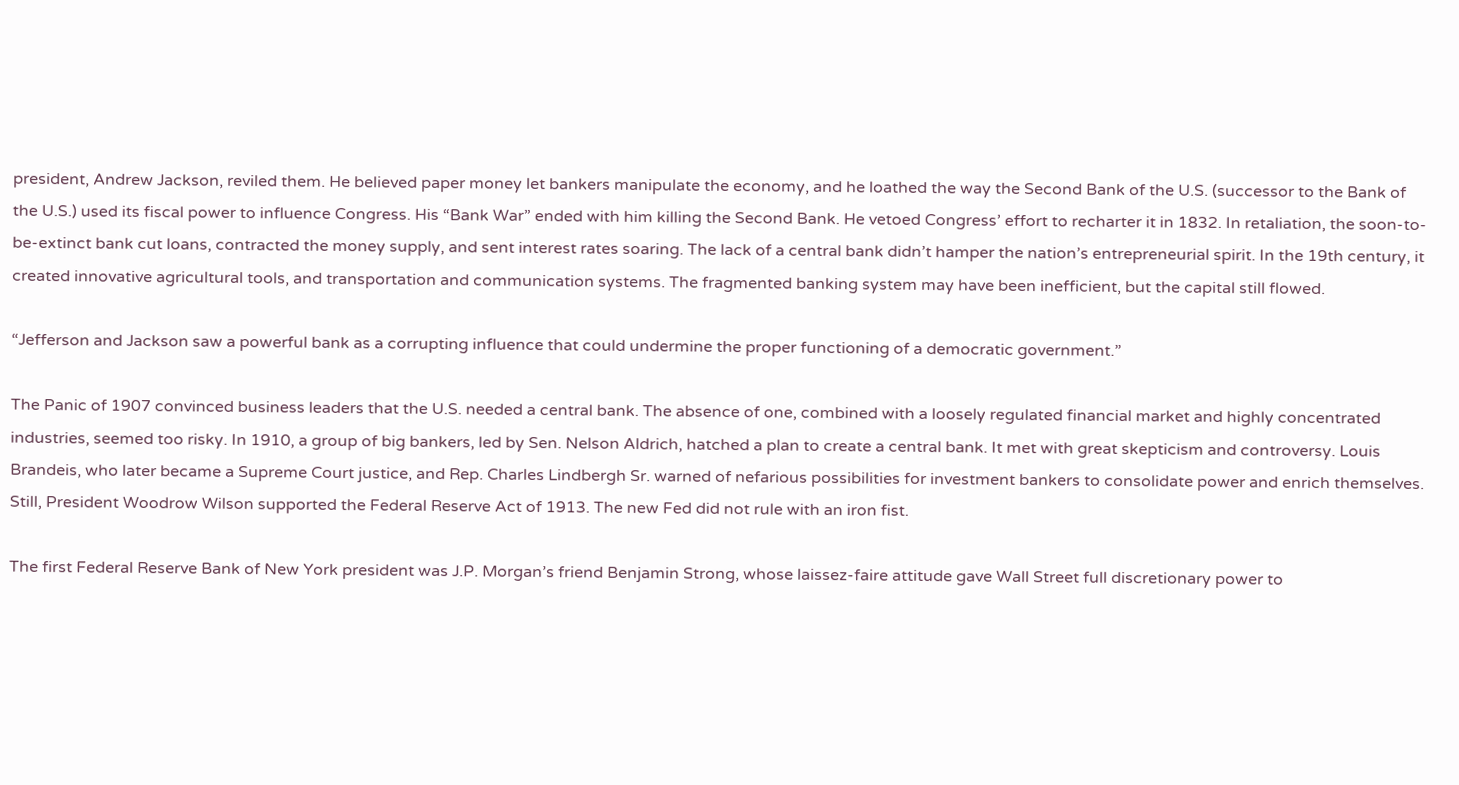president, Andrew Jackson, reviled them. He believed paper money let bankers manipulate the economy, and he loathed the way the Second Bank of the U.S. (successor to the Bank of the U.S.) used its fiscal power to influence Congress. His “Bank War” ended with him killing the Second Bank. He vetoed Congress’ effort to recharter it in 1832. In retaliation, the soon-to-be-extinct bank cut loans, contracted the money supply, and sent interest rates soaring. The lack of a central bank didn’t hamper the nation’s entrepreneurial spirit. In the 19th century, it created innovative agricultural tools, and transportation and communication systems. The fragmented banking system may have been inefficient, but the capital still flowed.

“Jefferson and Jackson saw a powerful bank as a corrupting influence that could undermine the proper functioning of a democratic government.”

The Panic of 1907 convinced business leaders that the U.S. needed a central bank. The absence of one, combined with a loosely regulated financial market and highly concentrated industries, seemed too risky. In 1910, a group of big bankers, led by Sen. Nelson Aldrich, hatched a plan to create a central bank. It met with great skepticism and controversy. Louis Brandeis, who later became a Supreme Court justice, and Rep. Charles Lindbergh Sr. warned of nefarious possibilities for investment bankers to consolidate power and enrich themselves. Still, President Woodrow Wilson supported the Federal Reserve Act of 1913. The new Fed did not rule with an iron fist.

The first Federal Reserve Bank of New York president was J.P. Morgan’s friend Benjamin Strong, whose laissez-faire attitude gave Wall Street full discretionary power to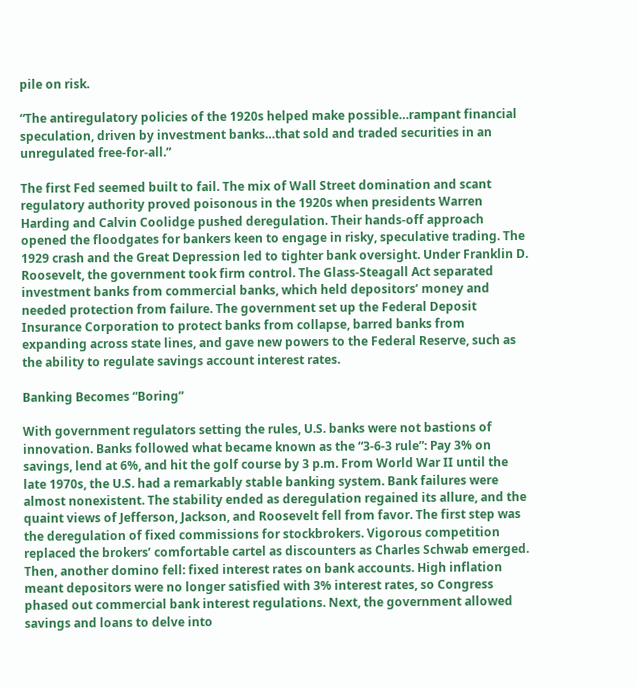pile on risk.

“The antiregulatory policies of the 1920s helped make possible…rampant financial speculation, driven by investment banks…that sold and traded securities in an unregulated free-for-all.”

The first Fed seemed built to fail. The mix of Wall Street domination and scant regulatory authority proved poisonous in the 1920s when presidents Warren Harding and Calvin Coolidge pushed deregulation. Their hands-off approach opened the floodgates for bankers keen to engage in risky, speculative trading. The 1929 crash and the Great Depression led to tighter bank oversight. Under Franklin D. Roosevelt, the government took firm control. The Glass-Steagall Act separated investment banks from commercial banks, which held depositors’ money and needed protection from failure. The government set up the Federal Deposit Insurance Corporation to protect banks from collapse, barred banks from expanding across state lines, and gave new powers to the Federal Reserve, such as the ability to regulate savings account interest rates.

Banking Becomes “Boring”

With government regulators setting the rules, U.S. banks were not bastions of innovation. Banks followed what became known as the “3-6-3 rule”: Pay 3% on savings, lend at 6%, and hit the golf course by 3 p.m. From World War II until the late 1970s, the U.S. had a remarkably stable banking system. Bank failures were almost nonexistent. The stability ended as deregulation regained its allure, and the quaint views of Jefferson, Jackson, and Roosevelt fell from favor. The first step was the deregulation of fixed commissions for stockbrokers. Vigorous competition replaced the brokers’ comfortable cartel as discounters as Charles Schwab emerged. Then, another domino fell: fixed interest rates on bank accounts. High inflation meant depositors were no longer satisfied with 3% interest rates, so Congress phased out commercial bank interest regulations. Next, the government allowed savings and loans to delve into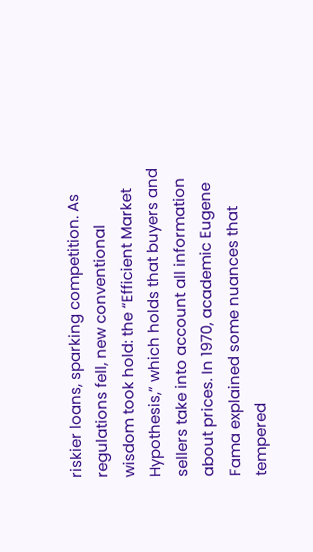riskier loans, sparking competition. As regulations fell, new conventional wisdom took hold: the “Efficient Market Hypothesis,” which holds that buyers and sellers take into account all information about prices. In 1970, academic Eugene Fama explained some nuances that tempered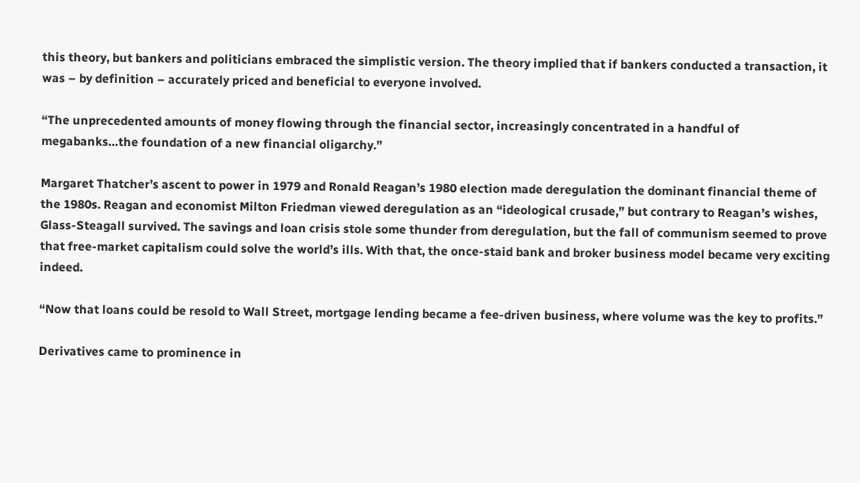this theory, but bankers and politicians embraced the simplistic version. The theory implied that if bankers conducted a transaction, it was – by definition – accurately priced and beneficial to everyone involved.

“The unprecedented amounts of money flowing through the financial sector, increasingly concentrated in a handful of megabanks…the foundation of a new financial oligarchy.”

Margaret Thatcher’s ascent to power in 1979 and Ronald Reagan’s 1980 election made deregulation the dominant financial theme of the 1980s. Reagan and economist Milton Friedman viewed deregulation as an “ideological crusade,” but contrary to Reagan’s wishes, Glass-Steagall survived. The savings and loan crisis stole some thunder from deregulation, but the fall of communism seemed to prove that free-market capitalism could solve the world’s ills. With that, the once-staid bank and broker business model became very exciting indeed.

“Now that loans could be resold to Wall Street, mortgage lending became a fee-driven business, where volume was the key to profits.”

Derivatives came to prominence in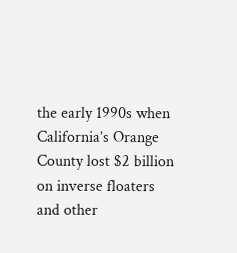the early 1990s when California’s Orange County lost $2 billion on inverse floaters and other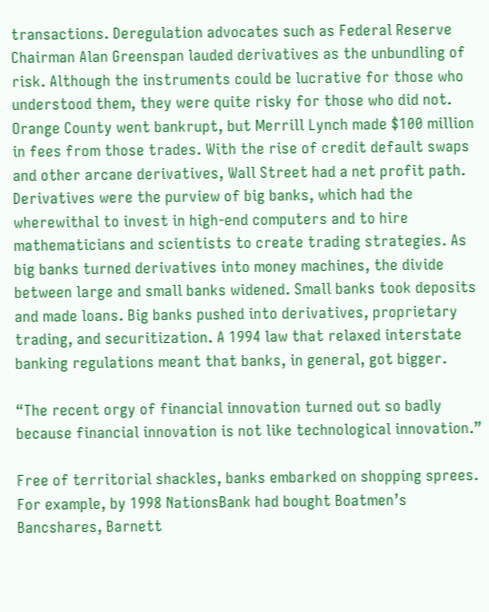transactions. Deregulation advocates such as Federal Reserve Chairman Alan Greenspan lauded derivatives as the unbundling of risk. Although the instruments could be lucrative for those who understood them, they were quite risky for those who did not. Orange County went bankrupt, but Merrill Lynch made $100 million in fees from those trades. With the rise of credit default swaps and other arcane derivatives, Wall Street had a net profit path. Derivatives were the purview of big banks, which had the wherewithal to invest in high-end computers and to hire mathematicians and scientists to create trading strategies. As big banks turned derivatives into money machines, the divide between large and small banks widened. Small banks took deposits and made loans. Big banks pushed into derivatives, proprietary trading, and securitization. A 1994 law that relaxed interstate banking regulations meant that banks, in general, got bigger.

“The recent orgy of financial innovation turned out so badly because financial innovation is not like technological innovation.”

Free of territorial shackles, banks embarked on shopping sprees. For example, by 1998 NationsBank had bought Boatmen’s Bancshares, Barnett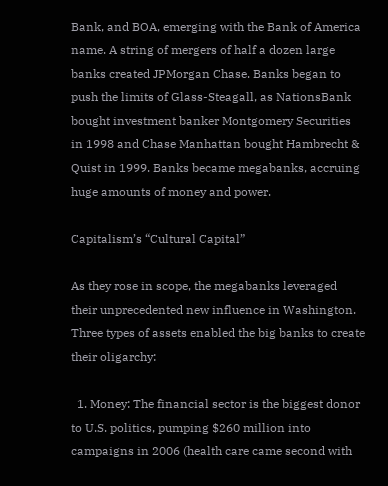Bank, and BOA, emerging with the Bank of America name. A string of mergers of half a dozen large banks created JPMorgan Chase. Banks began to push the limits of Glass-Steagall, as NationsBank bought investment banker Montgomery Securities in 1998 and Chase Manhattan bought Hambrecht & Quist in 1999. Banks became megabanks, accruing huge amounts of money and power.

Capitalism’s “Cultural Capital”

As they rose in scope, the megabanks leveraged their unprecedented new influence in Washington. Three types of assets enabled the big banks to create their oligarchy:

  1. Money: The financial sector is the biggest donor to U.S. politics, pumping $260 million into campaigns in 2006 (health care came second with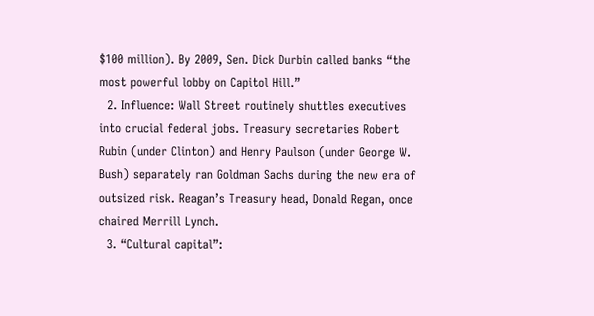$100 million). By 2009, Sen. Dick Durbin called banks “the most powerful lobby on Capitol Hill.”
  2. Influence: Wall Street routinely shuttles executives into crucial federal jobs. Treasury secretaries Robert Rubin (under Clinton) and Henry Paulson (under George W. Bush) separately ran Goldman Sachs during the new era of outsized risk. Reagan’s Treasury head, Donald Regan, once chaired Merrill Lynch.
  3. “Cultural capital”: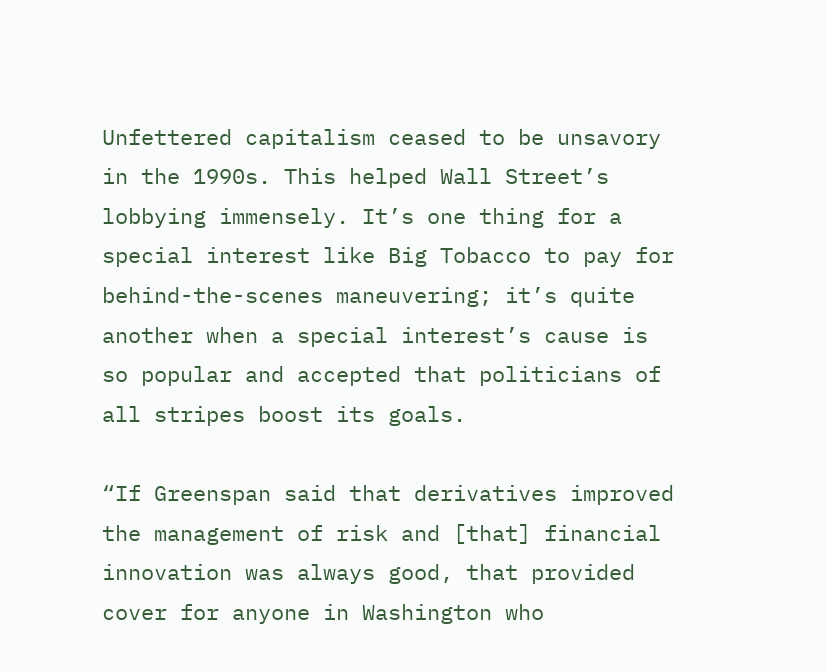Unfettered capitalism ceased to be unsavory in the 1990s. This helped Wall Street’s lobbying immensely. It’s one thing for a special interest like Big Tobacco to pay for behind-the-scenes maneuvering; it’s quite another when a special interest’s cause is so popular and accepted that politicians of all stripes boost its goals.

“If Greenspan said that derivatives improved the management of risk and [that] financial innovation was always good, that provided cover for anyone in Washington who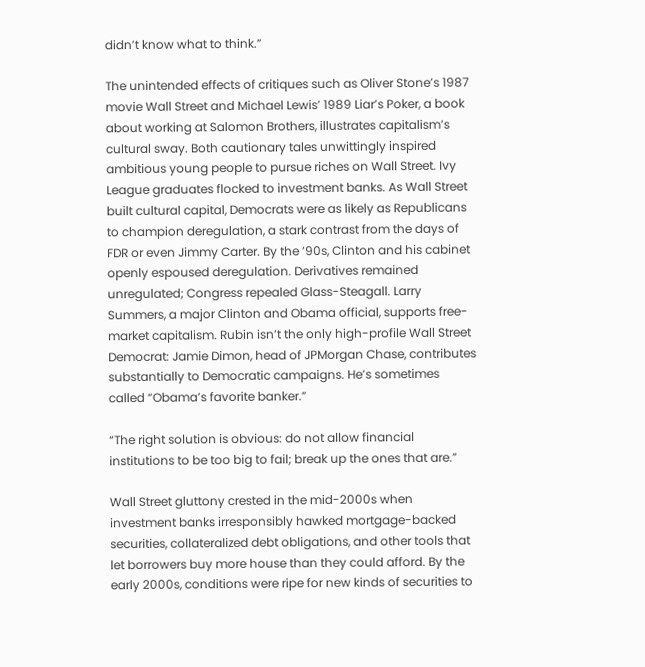didn’t know what to think.”

The unintended effects of critiques such as Oliver Stone’s 1987 movie Wall Street and Michael Lewis’ 1989 Liar’s Poker, a book about working at Salomon Brothers, illustrates capitalism’s cultural sway. Both cautionary tales unwittingly inspired ambitious young people to pursue riches on Wall Street. Ivy League graduates flocked to investment banks. As Wall Street built cultural capital, Democrats were as likely as Republicans to champion deregulation, a stark contrast from the days of FDR or even Jimmy Carter. By the ’90s, Clinton and his cabinet openly espoused deregulation. Derivatives remained unregulated; Congress repealed Glass-Steagall. Larry Summers, a major Clinton and Obama official, supports free-market capitalism. Rubin isn’t the only high-profile Wall Street Democrat: Jamie Dimon, head of JPMorgan Chase, contributes substantially to Democratic campaigns. He’s sometimes called “Obama’s favorite banker.”

“The right solution is obvious: do not allow financial institutions to be too big to fail; break up the ones that are.”

Wall Street gluttony crested in the mid-2000s when investment banks irresponsibly hawked mortgage-backed securities, collateralized debt obligations, and other tools that let borrowers buy more house than they could afford. By the early 2000s, conditions were ripe for new kinds of securities to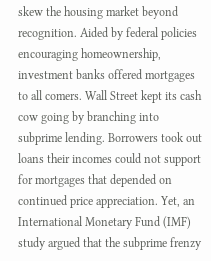skew the housing market beyond recognition. Aided by federal policies encouraging homeownership, investment banks offered mortgages to all comers. Wall Street kept its cash cow going by branching into subprime lending. Borrowers took out loans their incomes could not support for mortgages that depended on continued price appreciation. Yet, an International Monetary Fund (IMF) study argued that the subprime frenzy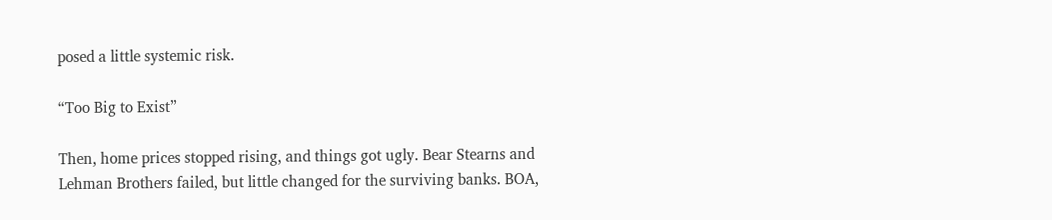posed a little systemic risk.

“Too Big to Exist”

Then, home prices stopped rising, and things got ugly. Bear Stearns and Lehman Brothers failed, but little changed for the surviving banks. BOA,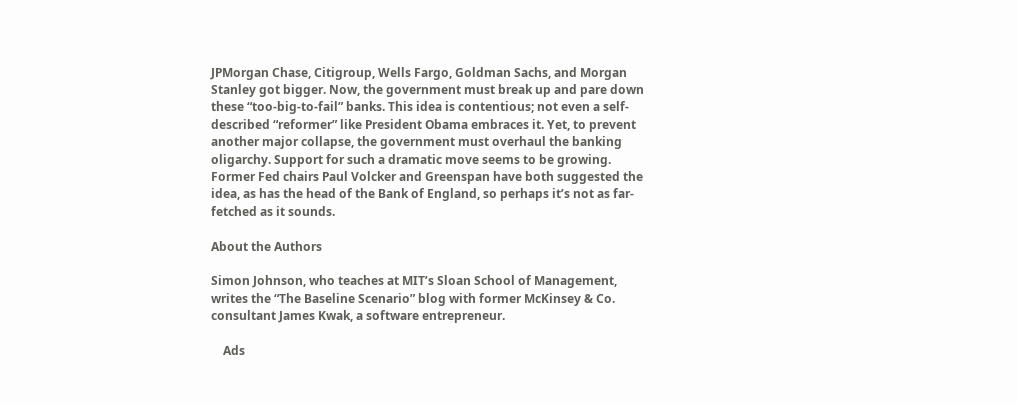JPMorgan Chase, Citigroup, Wells Fargo, Goldman Sachs, and Morgan Stanley got bigger. Now, the government must break up and pare down these “too-big-to-fail” banks. This idea is contentious; not even a self-described “reformer” like President Obama embraces it. Yet, to prevent another major collapse, the government must overhaul the banking oligarchy. Support for such a dramatic move seems to be growing. Former Fed chairs Paul Volcker and Greenspan have both suggested the idea, as has the head of the Bank of England, so perhaps it’s not as far-fetched as it sounds.

About the Authors

Simon Johnson, who teaches at MIT’s Sloan School of Management, writes the “The Baseline Scenario” blog with former McKinsey & Co. consultant James Kwak, a software entrepreneur.

    Ads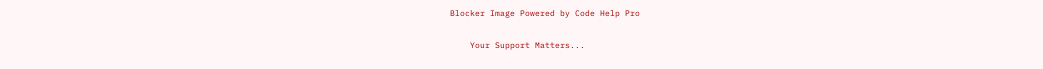Blocker Image Powered by Code Help Pro

    Your Support Matters...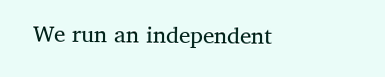We run an independent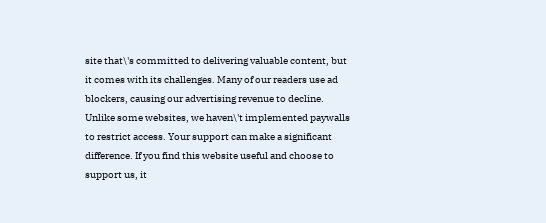site that\'s committed to delivering valuable content, but it comes with its challenges. Many of our readers use ad blockers, causing our advertising revenue to decline. Unlike some websites, we haven\'t implemented paywalls to restrict access. Your support can make a significant difference. If you find this website useful and choose to support us, it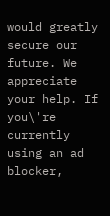would greatly secure our future. We appreciate your help. If you\'re currently using an ad blocker,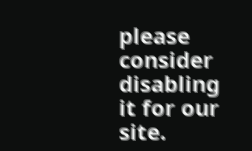please consider disabling it for our site.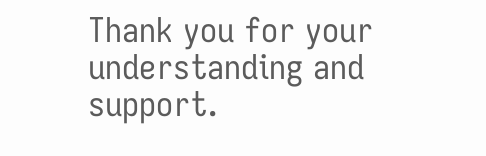Thank you for your understanding and support.